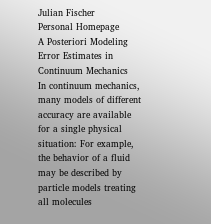Julian Fischer
Personal Homepage
A Posteriori Modeling Error Estimates in Continuum Mechanics
In continuum mechanics, many models of different accuracy are available for a single physical situation: For example, the behavior of a fluid may be described by particle models treating all molecules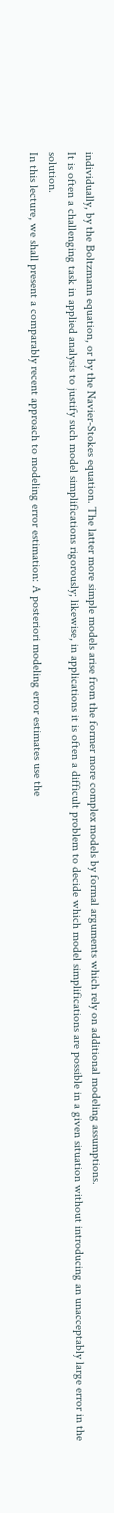individually, by the Boltzmann equation, or by the Navier-Stokes equation. The latter more simple models arise from the former more complex models by formal arguments which rely on additional modeling assumptions.
It is often a challenging task in applied analysis to justify such model simplifications rigorously; likewise, in applications it is often a difficult problem to decide which model simplifications are possible in a given situation without introducing an unacceptably large error in the solution.
In this lecture, we shall present a comparably recent approach to modeling error estimation: A posteriori modeling error estimates use the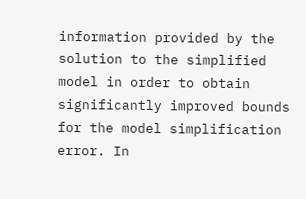information provided by the solution to the simplified model in order to obtain significantly improved bounds for the model simplification error. In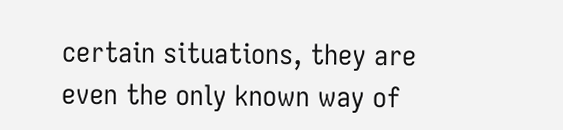certain situations, they are even the only known way of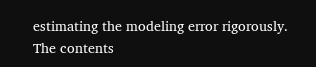estimating the modeling error rigorously. The contents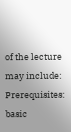of the lecture may include: Prerequisites: basic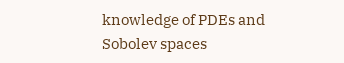knowledge of PDEs and Sobolev spaces